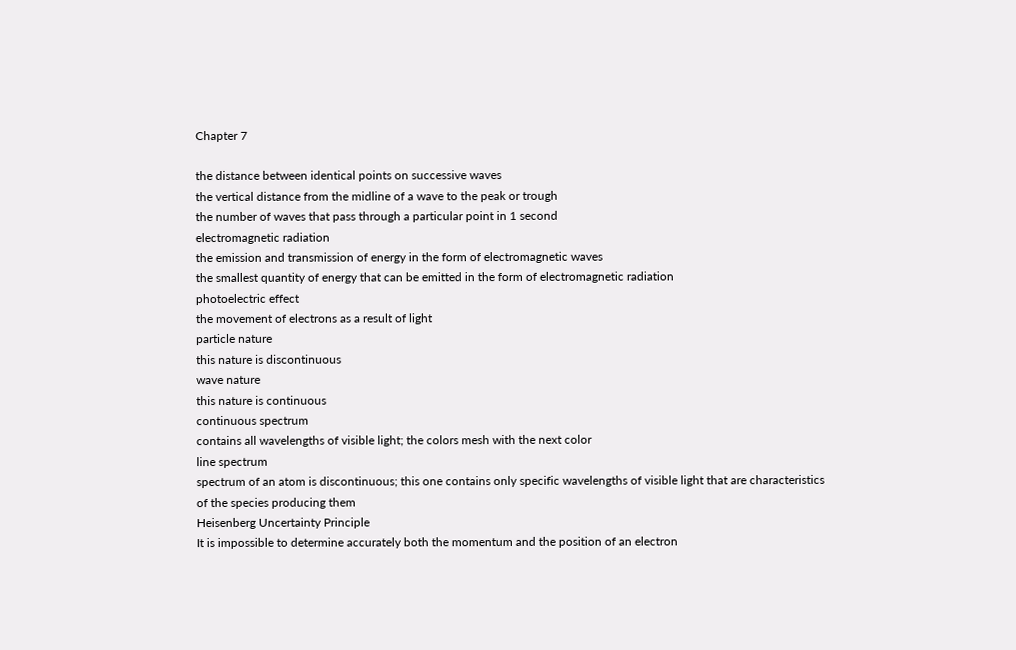Chapter 7

the distance between identical points on successive waves
the vertical distance from the midline of a wave to the peak or trough
the number of waves that pass through a particular point in 1 second
electromagnetic radiation
the emission and transmission of energy in the form of electromagnetic waves
the smallest quantity of energy that can be emitted in the form of electromagnetic radiation
photoelectric effect
the movement of electrons as a result of light
particle nature
this nature is discontinuous
wave nature
this nature is continuous
continuous spectrum
contains all wavelengths of visible light; the colors mesh with the next color
line spectrum
spectrum of an atom is discontinuous; this one contains only specific wavelengths of visible light that are characteristics of the species producing them
Heisenberg Uncertainty Principle
It is impossible to determine accurately both the momentum and the position of an electron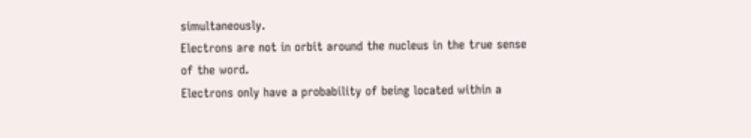simultaneously.
Electrons are not in orbit around the nucleus in the true sense of the word.
Electrons only have a probability of being located within a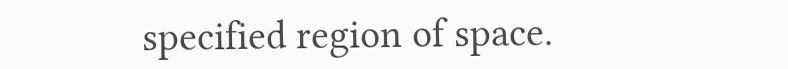specified region of space.